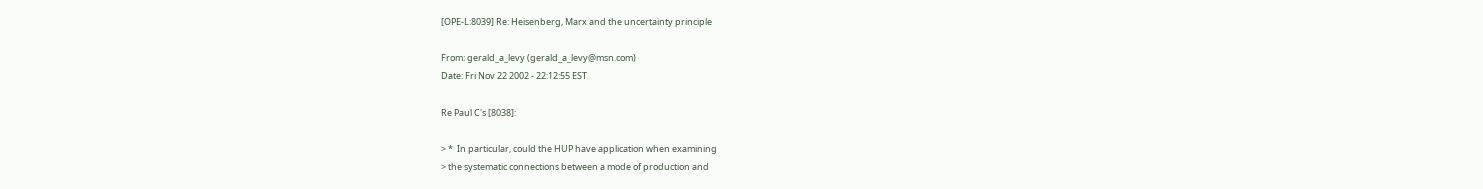[OPE-L:8039] Re: Heisenberg, Marx and the uncertainty principle

From: gerald_a_levy (gerald_a_levy@msn.com)
Date: Fri Nov 22 2002 - 22:12:55 EST

Re Paul C's [8038]:

> *  In particular, could the HUP have application when examining
> the systematic connections between a mode of production and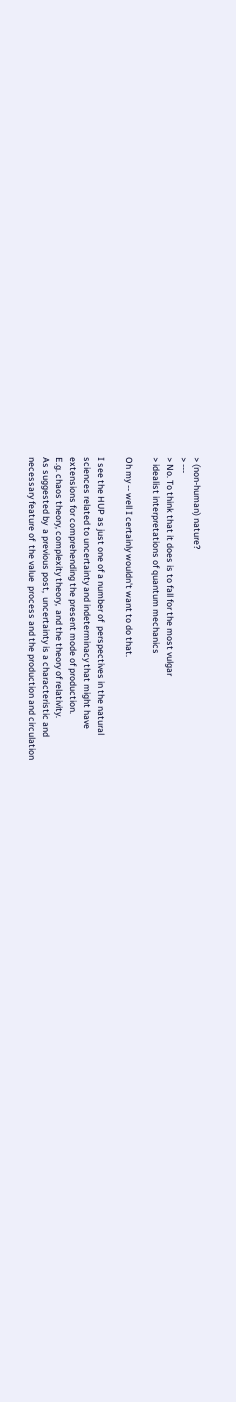> (non-human) nature?
> ---
> No. To think that it does is to fall for the most vulgar
> idealist interpretations of quantum mechanics

Oh my -- well I certainly wouldn't want to do that.

I see the HUP as just one of a number of  perspectives in the natural
sciences related to uncertainty and indeterminacy that might have
extensions for comprehending the present mode of production.
E.g. chaos theory, complexity theory,  and the theory of relativity.
As suggested by  a previous post,  uncertainty is a characteristic and
necessary feature of  the value  process and the production and circulation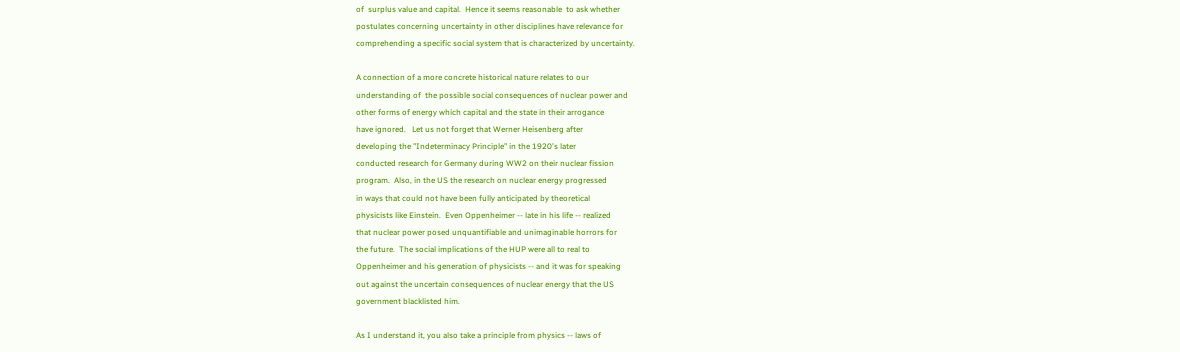of  surplus value and capital.  Hence it seems reasonable  to ask whether
postulates concerning uncertainty in other disciplines have relevance for
comprehending a specific social system that is characterized by uncertainty.

A connection of a more concrete historical nature relates to our
understanding of  the possible social consequences of nuclear power and
other forms of energy which capital and the state in their arrogance
have ignored.   Let us not forget that Werner Heisenberg after
developing the "Indeterminacy Principle" in the 1920's later
conducted research for Germany during WW2 on their nuclear fission
program.  Also, in the US the research on nuclear energy progressed
in ways that could not have been fully anticipated by theoretical
physicists like Einstein.  Even Oppenheimer -- late in his life -- realized
that nuclear power posed unquantifiable and unimaginable horrors for
the future.  The social implications of the HUP were all to real to
Oppenheimer and his generation of physicists -- and it was for speaking
out against the uncertain consequences of nuclear energy that the US
government blacklisted him.

As I understand it, you also take a principle from physics -- laws of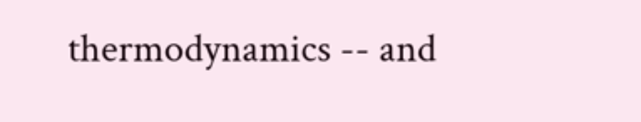thermodynamics -- and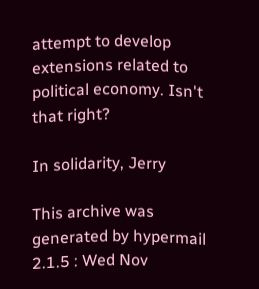attempt to develop extensions related to
political economy. Isn't that right?

In solidarity, Jerry

This archive was generated by hypermail 2.1.5 : Wed Nov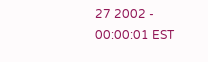27 2002 - 00:00:01 EST